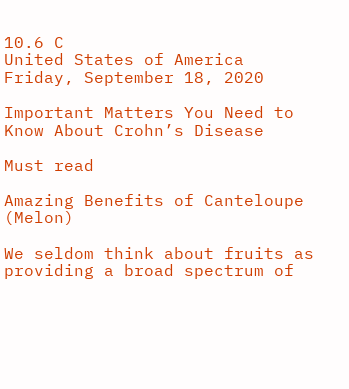10.6 C
United States of America
Friday, September 18, 2020

Important Matters You Need to Know About Crohn’s Disease

Must read

Amazing Benefits of Canteloupe (Melon)

We seldom think about fruits as providing a broad spectrum of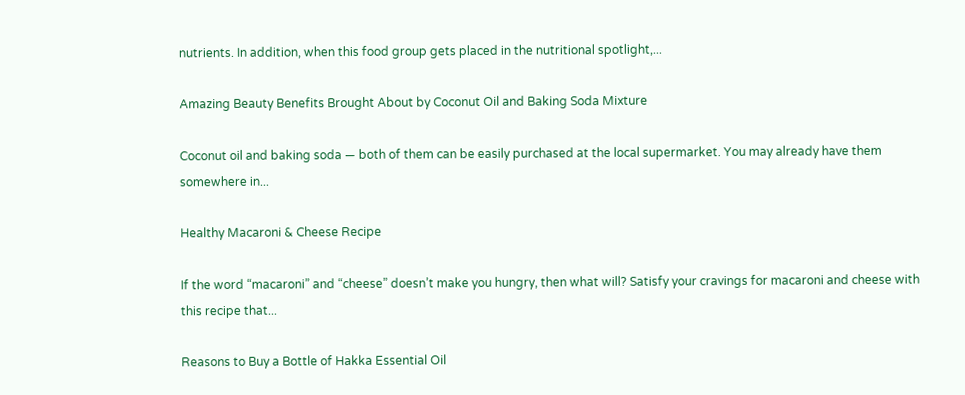nutrients. In addition, when this food group gets placed in the nutritional spotlight,...

Amazing Beauty Benefits Brought About by Coconut Oil and Baking Soda Mixture

Coconut oil and baking soda — both of them can be easily purchased at the local supermarket. You may already have them somewhere in...

Healthy Macaroni & Cheese Recipe

If the word “macaroni” and “cheese” doesn’t make you hungry, then what will? Satisfy your cravings for macaroni and cheese with this recipe that...

Reasons to Buy a Bottle of Hakka Essential Oil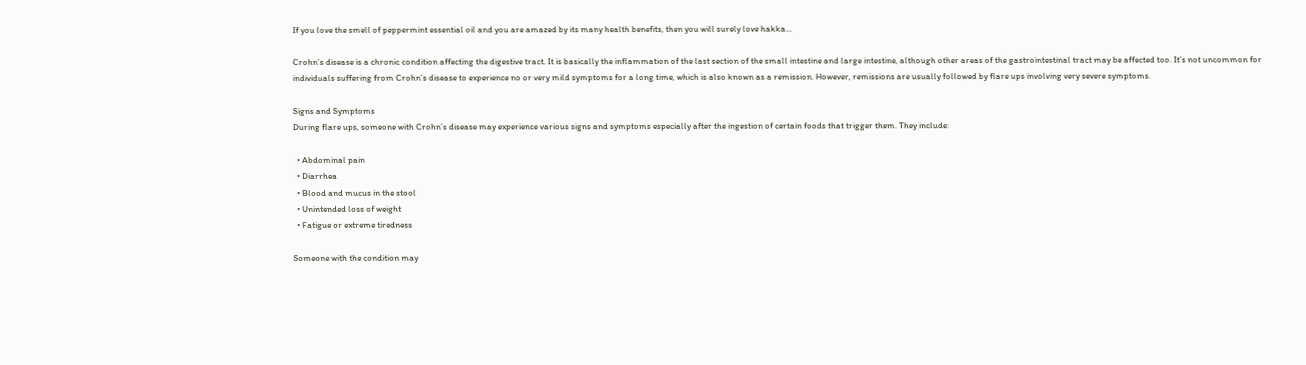If you love the smell of peppermint essential oil and you are amazed by its many health benefits, then you will surely love hakka...

Crohn’s disease is a chronic condition affecting the digestive tract. It is basically the inflammation of the last section of the small intestine and large intestine, although other areas of the gastrointestinal tract may be affected too. It’s not uncommon for individuals suffering from Crohn’s disease to experience no or very mild symptoms for a long time, which is also known as a remission. However, remissions are usually followed by flare ups involving very severe symptoms.

Signs and Symptoms
During flare ups, someone with Crohn’s disease may experience various signs and symptoms especially after the ingestion of certain foods that trigger them. They include:

  • Abdominal pain
  • Diarrhea
  • Blood and mucus in the stool
  • Unintended loss of weight
  • Fatigue or extreme tiredness

Someone with the condition may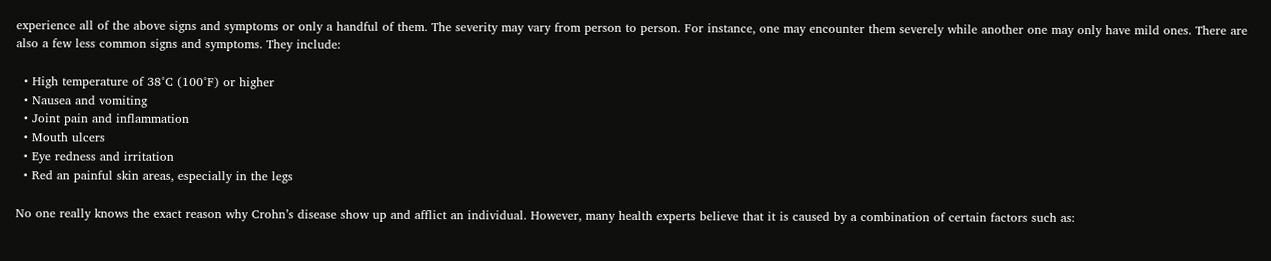experience all of the above signs and symptoms or only a handful of them. The severity may vary from person to person. For instance, one may encounter them severely while another one may only have mild ones. There are also a few less common signs and symptoms. They include:

  • High temperature of 38°C (100°F) or higher
  • Nausea and vomiting
  • Joint pain and inflammation
  • Mouth ulcers
  • Eye redness and irritation
  • Red an painful skin areas, especially in the legs

No one really knows the exact reason why Crohn’s disease show up and afflict an individual. However, many health experts believe that it is caused by a combination of certain factors such as: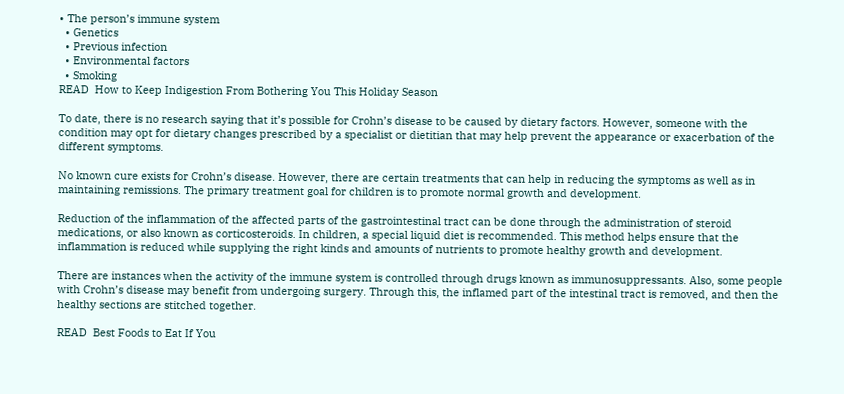• The person’s immune system
  • Genetics
  • Previous infection
  • Environmental factors
  • Smoking
READ  How to Keep Indigestion From Bothering You This Holiday Season

To date, there is no research saying that it’s possible for Crohn’s disease to be caused by dietary factors. However, someone with the condition may opt for dietary changes prescribed by a specialist or dietitian that may help prevent the appearance or exacerbation of the different symptoms.

No known cure exists for Crohn’s disease. However, there are certain treatments that can help in reducing the symptoms as well as in maintaining remissions. The primary treatment goal for children is to promote normal growth and development.

Reduction of the inflammation of the affected parts of the gastrointestinal tract can be done through the administration of steroid medications, or also known as corticosteroids. In children, a special liquid diet is recommended. This method helps ensure that the inflammation is reduced while supplying the right kinds and amounts of nutrients to promote healthy growth and development.

There are instances when the activity of the immune system is controlled through drugs known as immunosuppressants. Also, some people with Crohn’s disease may benefit from undergoing surgery. Through this, the inflamed part of the intestinal tract is removed, and then the healthy sections are stitched together.

READ  Best Foods to Eat If You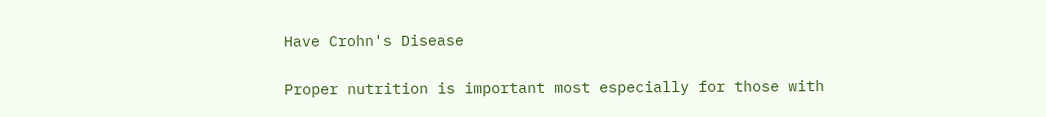Have Crohn's Disease

Proper nutrition is important most especially for those with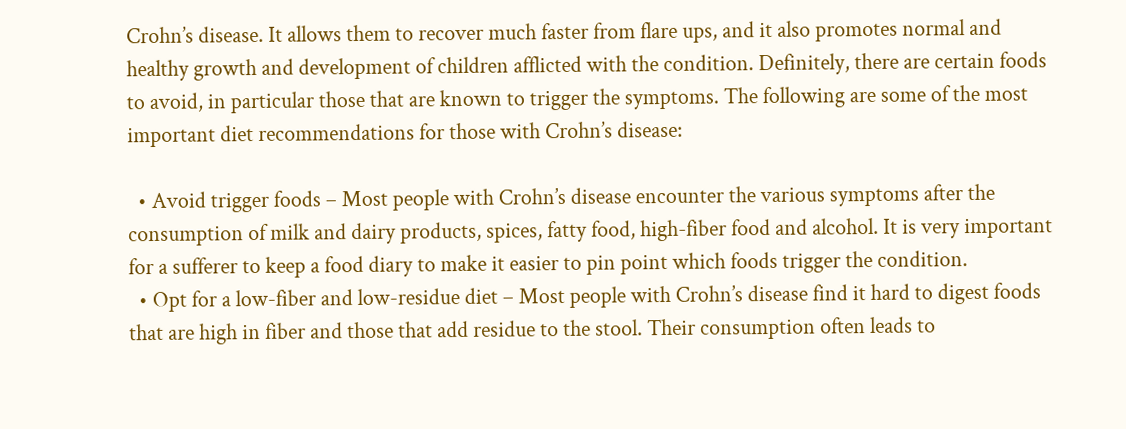Crohn’s disease. It allows them to recover much faster from flare ups, and it also promotes normal and healthy growth and development of children afflicted with the condition. Definitely, there are certain foods to avoid, in particular those that are known to trigger the symptoms. The following are some of the most important diet recommendations for those with Crohn’s disease:

  • Avoid trigger foods – Most people with Crohn’s disease encounter the various symptoms after the consumption of milk and dairy products, spices, fatty food, high-fiber food and alcohol. It is very important for a sufferer to keep a food diary to make it easier to pin point which foods trigger the condition.
  • Opt for a low-fiber and low-residue diet – Most people with Crohn’s disease find it hard to digest foods that are high in fiber and those that add residue to the stool. Their consumption often leads to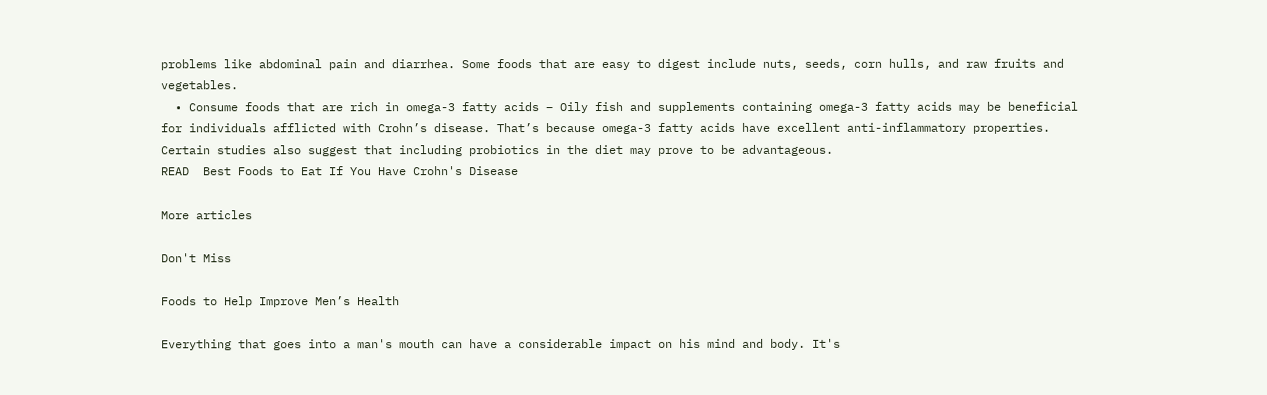problems like abdominal pain and diarrhea. Some foods that are easy to digest include nuts, seeds, corn hulls, and raw fruits and vegetables.
  • Consume foods that are rich in omega-3 fatty acids – Oily fish and supplements containing omega-3 fatty acids may be beneficial for individuals afflicted with Crohn’s disease. That’s because omega-3 fatty acids have excellent anti-inflammatory properties. Certain studies also suggest that including probiotics in the diet may prove to be advantageous.
READ  Best Foods to Eat If You Have Crohn's Disease

More articles

Don't Miss

Foods to Help Improve Men’s Health

Everything that goes into a man's mouth can have a considerable impact on his mind and body. It's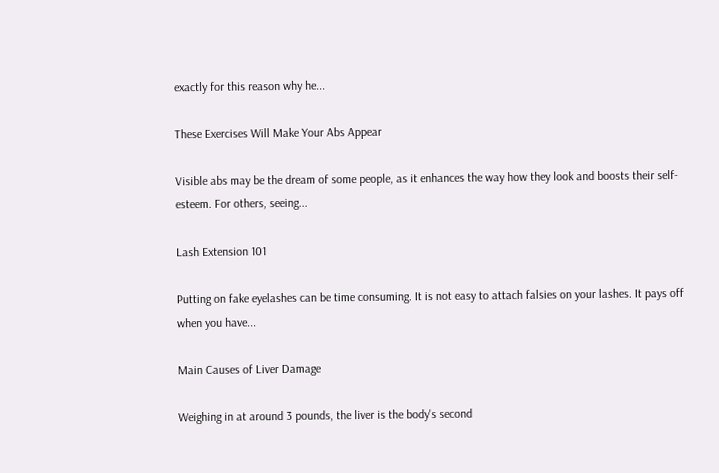exactly for this reason why he...

These Exercises Will Make Your Abs Appear

Visible abs may be the dream of some people, as it enhances the way how they look and boosts their self-esteem. For others, seeing...

Lash Extension 101

Putting on fake eyelashes can be time consuming. It is not easy to attach falsies on your lashes. It pays off when you have...

Main Causes of Liver Damage

Weighing in at around 3 pounds, the liver is the body's second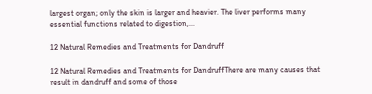largest organ; only the skin is larger and heavier. The liver performs many essential functions related to digestion,...

12 Natural Remedies and Treatments for Dandruff

12 Natural Remedies and Treatments for DandruffThere are many causes that result in dandruff and some of those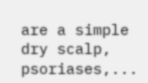are a simple dry scalp, psoriases,...